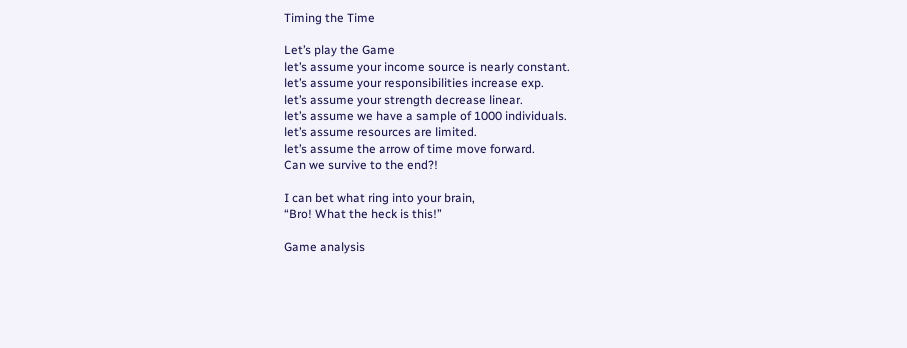Timing the Time

Let’s play the Game
let’s assume your income source is nearly constant.
let’s assume your responsibilities increase exp.
let’s assume your strength decrease linear.
let’s assume we have a sample of 1000 individuals.
let’s assume resources are limited.
let’s assume the arrow of time move forward.
Can we survive to the end?!

I can bet what ring into your brain,
“Bro! What the heck is this!”

Game analysis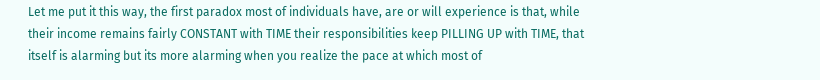Let me put it this way, the first paradox most of individuals have, are or will experience is that, while their income remains fairly CONSTANT with TIME their responsibilities keep PILLING UP with TIME, that itself is alarming but its more alarming when you realize the pace at which most of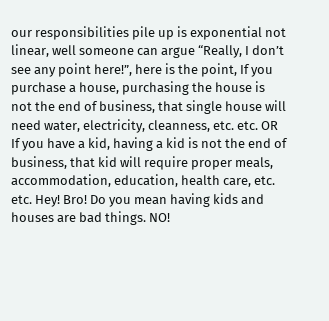our responsibilities pile up is exponential not linear, well someone can argue “Really, I don’t see any point here!”, here is the point, If you purchase a house, purchasing the house is not the end of business, that single house will need water, electricity, cleanness, etc. etc. OR If you have a kid, having a kid is not the end of business, that kid will require proper meals, accommodation, education, health care, etc. etc. Hey! Bro! Do you mean having kids and houses are bad things. NO!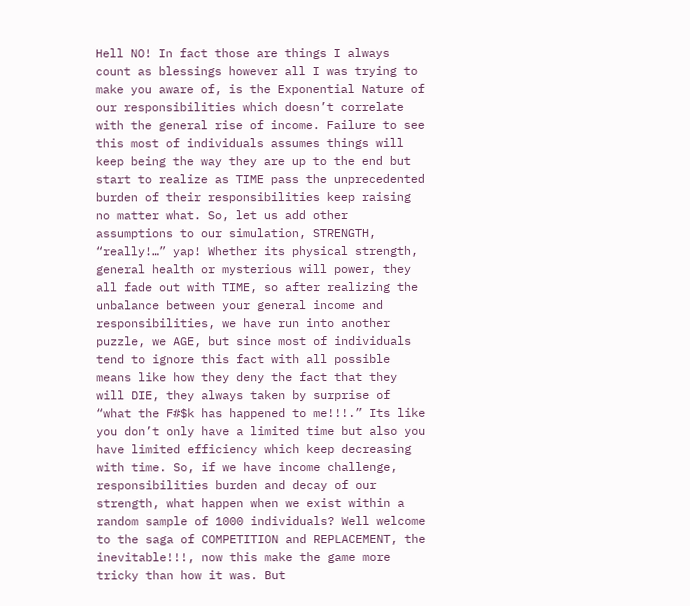Hell NO! In fact those are things I always count as blessings however all I was trying to make you aware of, is the Exponential Nature of our responsibilities which doesn’t correlate with the general rise of income. Failure to see this most of individuals assumes things will keep being the way they are up to the end but start to realize as TIME pass the unprecedented burden of their responsibilities keep raising no matter what. So, let us add other assumptions to our simulation, STRENGTH, “really!…” yap! Whether its physical strength, general health or mysterious will power, they all fade out with TIME, so after realizing the unbalance between your general income and responsibilities, we have run into another puzzle, we AGE, but since most of individuals tend to ignore this fact with all possible means like how they deny the fact that they will DIE, they always taken by surprise of “what the F#$k has happened to me!!!.” Its like you don’t only have a limited time but also you have limited efficiency which keep decreasing with time. So, if we have income challenge, responsibilities burden and decay of our strength, what happen when we exist within a random sample of 1000 individuals? Well welcome to the saga of COMPETITION and REPLACEMENT, the inevitable!!!, now this make the game more tricky than how it was. But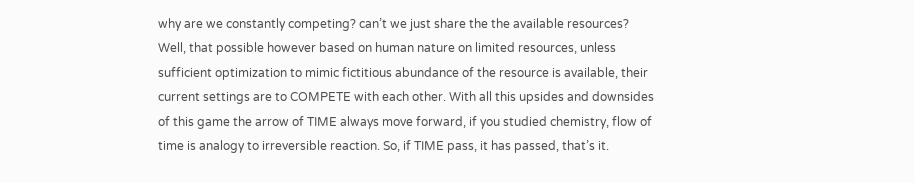why are we constantly competing? can’t we just share the the available resources? Well, that possible however based on human nature on limited resources, unless sufficient optimization to mimic fictitious abundance of the resource is available, their current settings are to COMPETE with each other. With all this upsides and downsides of this game the arrow of TIME always move forward, if you studied chemistry, flow of time is analogy to irreversible reaction. So, if TIME pass, it has passed, that’s it.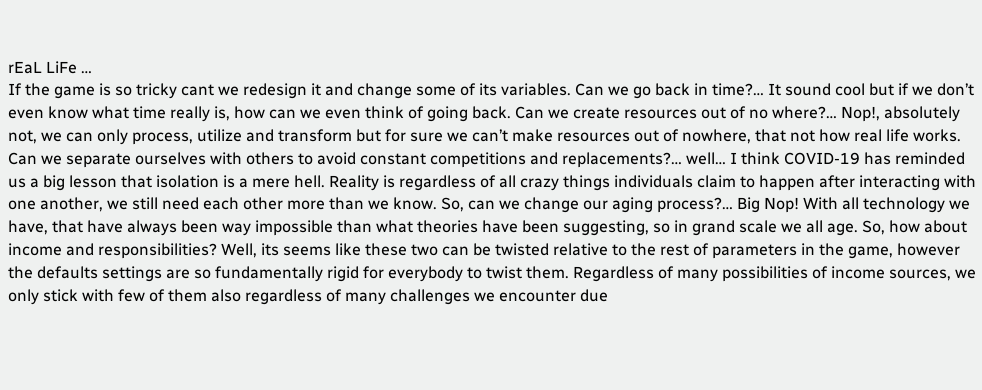rEaL LiFe …
If the game is so tricky cant we redesign it and change some of its variables. Can we go back in time?… It sound cool but if we don’t even know what time really is, how can we even think of going back. Can we create resources out of no where?… Nop!, absolutely not, we can only process, utilize and transform but for sure we can’t make resources out of nowhere, that not how real life works. Can we separate ourselves with others to avoid constant competitions and replacements?… well… I think COVID-19 has reminded us a big lesson that isolation is a mere hell. Reality is regardless of all crazy things individuals claim to happen after interacting with one another, we still need each other more than we know. So, can we change our aging process?… Big Nop! With all technology we have, that have always been way impossible than what theories have been suggesting, so in grand scale we all age. So, how about income and responsibilities? Well, its seems like these two can be twisted relative to the rest of parameters in the game, however the defaults settings are so fundamentally rigid for everybody to twist them. Regardless of many possibilities of income sources, we only stick with few of them also regardless of many challenges we encounter due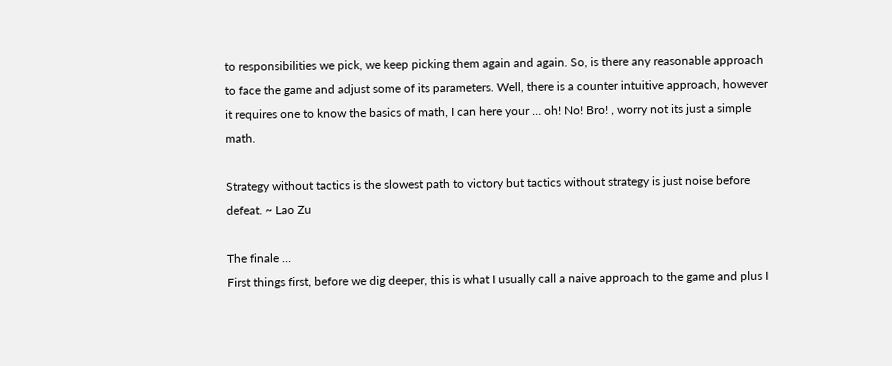to responsibilities we pick, we keep picking them again and again. So, is there any reasonable approach to face the game and adjust some of its parameters. Well, there is a counter intuitive approach, however it requires one to know the basics of math, I can here your … oh! No! Bro! , worry not its just a simple math.

Strategy without tactics is the slowest path to victory but tactics without strategy is just noise before defeat. ~ Lao Zu

The finale …
First things first, before we dig deeper, this is what I usually call a naive approach to the game and plus I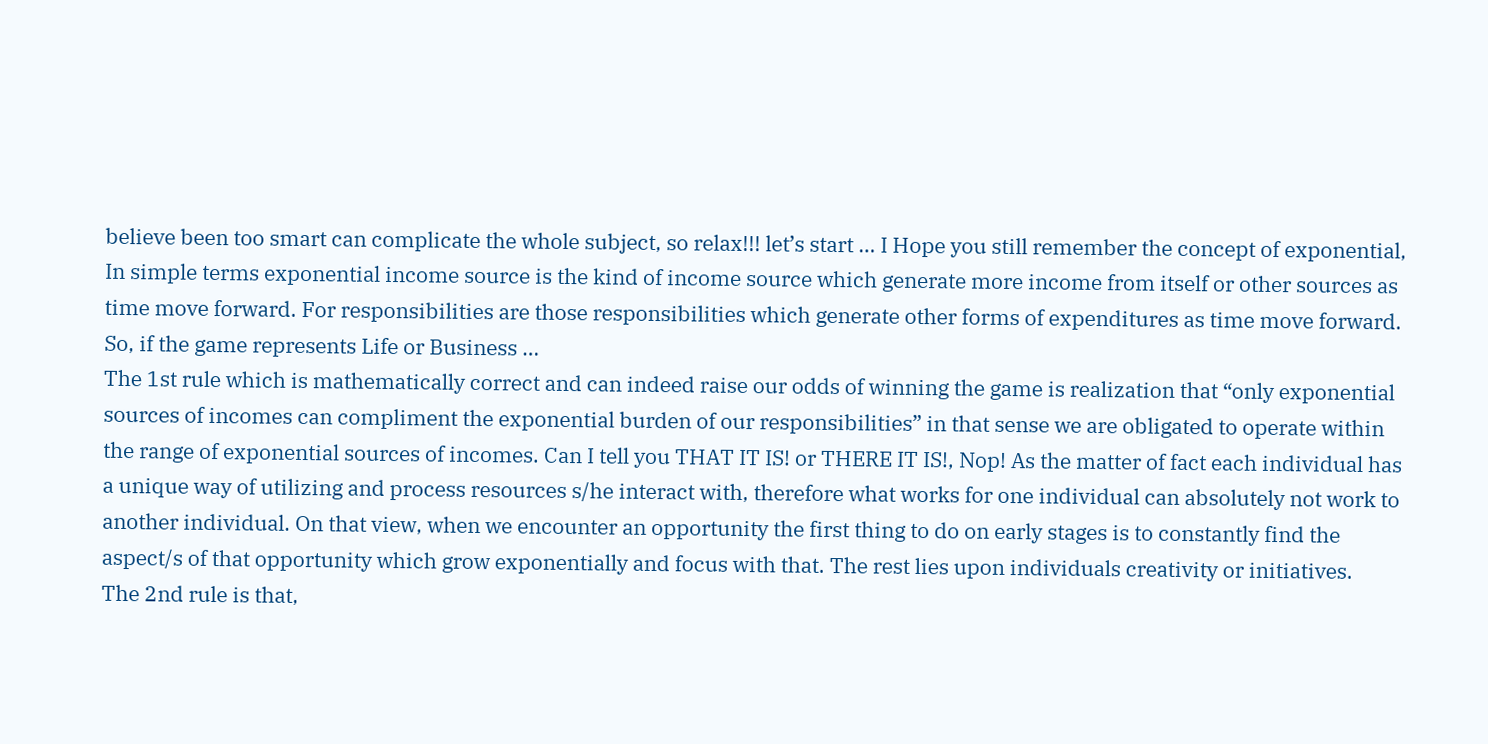believe been too smart can complicate the whole subject, so relax!!! let’s start … I Hope you still remember the concept of exponential, In simple terms exponential income source is the kind of income source which generate more income from itself or other sources as time move forward. For responsibilities are those responsibilities which generate other forms of expenditures as time move forward. So, if the game represents Life or Business …
The 1st rule which is mathematically correct and can indeed raise our odds of winning the game is realization that “only exponential sources of incomes can compliment the exponential burden of our responsibilities” in that sense we are obligated to operate within the range of exponential sources of incomes. Can I tell you THAT IT IS! or THERE IT IS!, Nop! As the matter of fact each individual has a unique way of utilizing and process resources s/he interact with, therefore what works for one individual can absolutely not work to another individual. On that view, when we encounter an opportunity the first thing to do on early stages is to constantly find the aspect/s of that opportunity which grow exponentially and focus with that. The rest lies upon individuals creativity or initiatives.
The 2nd rule is that,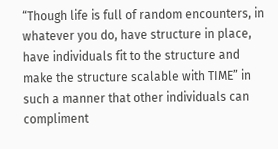“Though life is full of random encounters, in whatever you do, have structure in place, have individuals fit to the structure and make the structure scalable with TIME” in such a manner that other individuals can compliment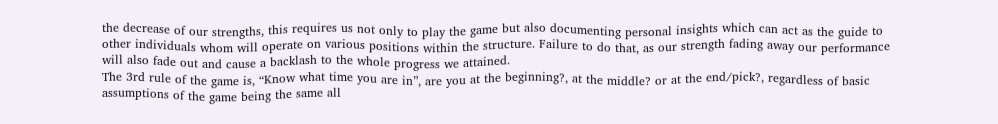the decrease of our strengths, this requires us not only to play the game but also documenting personal insights which can act as the guide to other individuals whom will operate on various positions within the structure. Failure to do that, as our strength fading away our performance will also fade out and cause a backlash to the whole progress we attained.
The 3rd rule of the game is, “Know what time you are in”, are you at the beginning?, at the middle? or at the end/pick?, regardless of basic assumptions of the game being the same all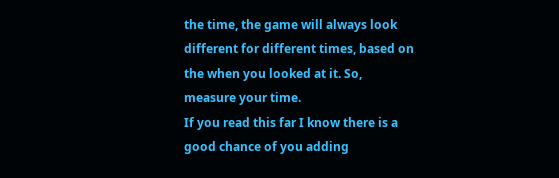the time, the game will always look different for different times, based on the when you looked at it. So, measure your time.
If you read this far I know there is a good chance of you adding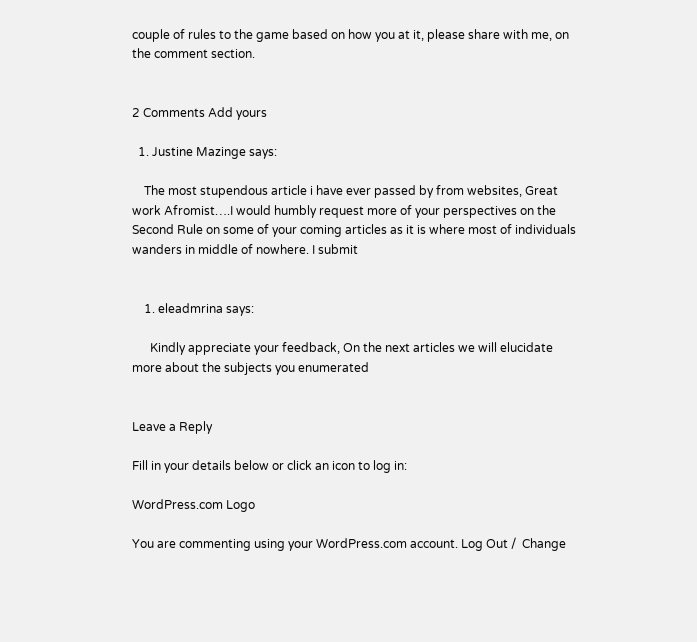couple of rules to the game based on how you at it, please share with me, on the comment section.


2 Comments Add yours

  1. Justine Mazinge says:

    The most stupendous article i have ever passed by from websites, Great work Afromist….I would humbly request more of your perspectives on the Second Rule on some of your coming articles as it is where most of individuals wanders in middle of nowhere. I submit


    1. eleadmrina says:

      Kindly appreciate your feedback, On the next articles we will elucidate more about the subjects you enumerated


Leave a Reply

Fill in your details below or click an icon to log in:

WordPress.com Logo

You are commenting using your WordPress.com account. Log Out /  Change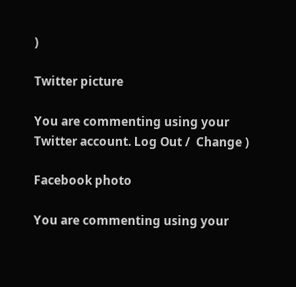)

Twitter picture

You are commenting using your Twitter account. Log Out /  Change )

Facebook photo

You are commenting using your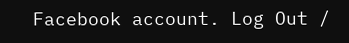Facebook account. Log Out /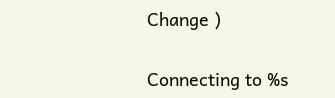Change )

Connecting to %s